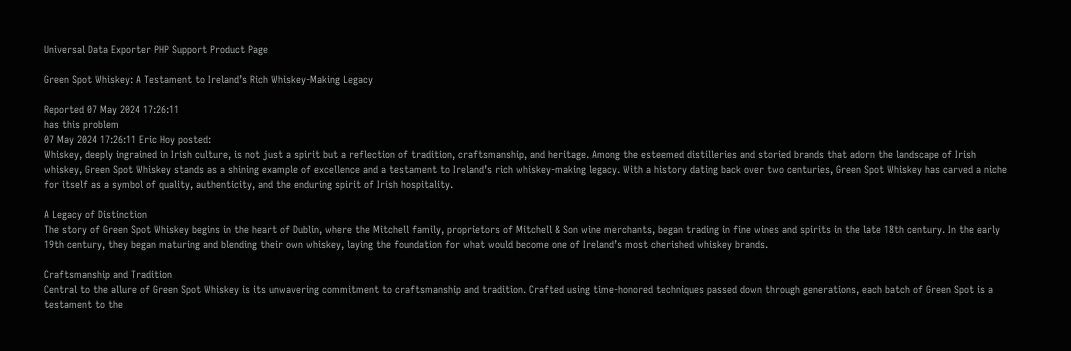Universal Data Exporter PHP Support Product Page

Green Spot Whiskey: A Testament to Ireland’s Rich Whiskey-Making Legacy

Reported 07 May 2024 17:26:11
has this problem
07 May 2024 17:26:11 Eric Hoy posted:
Whiskey, deeply ingrained in Irish culture, is not just a spirit but a reflection of tradition, craftsmanship, and heritage. Among the esteemed distilleries and storied brands that adorn the landscape of Irish whiskey, Green Spot Whiskey stands as a shining example of excellence and a testament to Ireland’s rich whiskey-making legacy. With a history dating back over two centuries, Green Spot Whiskey has carved a niche for itself as a symbol of quality, authenticity, and the enduring spirit of Irish hospitality.

A Legacy of Distinction
The story of Green Spot Whiskey begins in the heart of Dublin, where the Mitchell family, proprietors of Mitchell & Son wine merchants, began trading in fine wines and spirits in the late 18th century. In the early 19th century, they began maturing and blending their own whiskey, laying the foundation for what would become one of Ireland’s most cherished whiskey brands.

Craftsmanship and Tradition
Central to the allure of Green Spot Whiskey is its unwavering commitment to craftsmanship and tradition. Crafted using time-honored techniques passed down through generations, each batch of Green Spot is a testament to the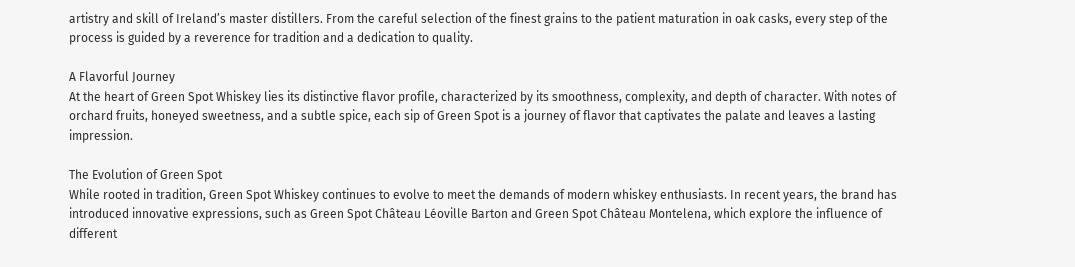artistry and skill of Ireland’s master distillers. From the careful selection of the finest grains to the patient maturation in oak casks, every step of the process is guided by a reverence for tradition and a dedication to quality.

A Flavorful Journey
At the heart of Green Spot Whiskey lies its distinctive flavor profile, characterized by its smoothness, complexity, and depth of character. With notes of orchard fruits, honeyed sweetness, and a subtle spice, each sip of Green Spot is a journey of flavor that captivates the palate and leaves a lasting impression.

The Evolution of Green Spot
While rooted in tradition, Green Spot Whiskey continues to evolve to meet the demands of modern whiskey enthusiasts. In recent years, the brand has introduced innovative expressions, such as Green Spot Château Léoville Barton and Green Spot Château Montelena, which explore the influence of different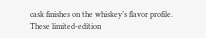cask finishes on the whiskey’s flavor profile. These limited-edition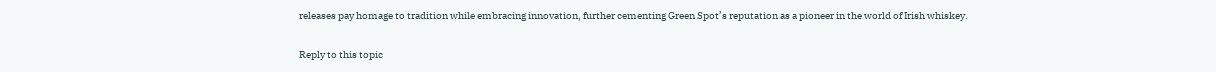releases pay homage to tradition while embracing innovation, further cementing Green Spot’s reputation as a pioneer in the world of Irish whiskey.

Reply to this topic